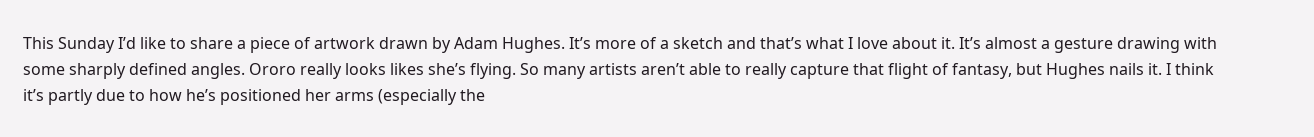This Sunday I’d like to share a piece of artwork drawn by Adam Hughes. It’s more of a sketch and that’s what I love about it. It’s almost a gesture drawing with some sharply defined angles. Ororo really looks likes she’s flying. So many artists aren’t able to really capture that flight of fantasy, but Hughes nails it. I think it’s partly due to how he’s positioned her arms (especially the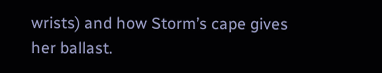wrists) and how Storm’s cape gives her ballast.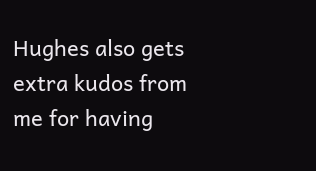Hughes also gets extra kudos from me for having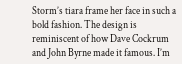Storm’s tiara frame her face in such a bold fashion. The design is reminiscent of how Dave Cockrum and John Byrne made it famous. I’m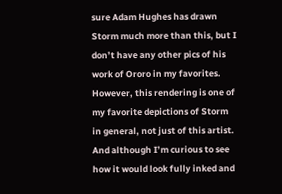sure Adam Hughes has drawn Storm much more than this, but I don’t have any other pics of his work of Ororo in my favorites. However, this rendering is one of my favorite depictions of Storm in general, not just of this artist. And although I’m curious to see how it would look fully inked and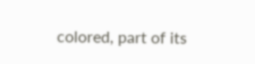colored, part of its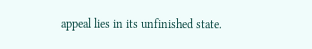appeal lies in its unfinished state.